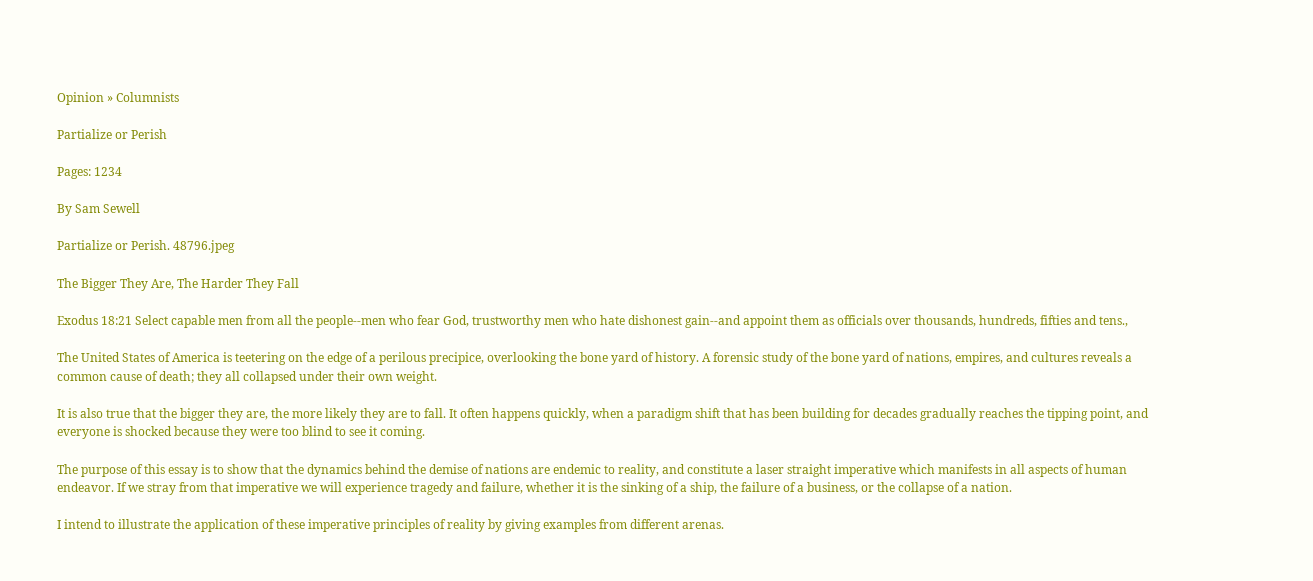Opinion » Columnists

Partialize or Perish

Pages: 1234

By Sam Sewell

Partialize or Perish. 48796.jpeg

The Bigger They Are, The Harder They Fall

Exodus 18:21 Select capable men from all the people--men who fear God, trustworthy men who hate dishonest gain--and appoint them as officials over thousands, hundreds, fifties and tens.,

The United States of America is teetering on the edge of a perilous precipice, overlooking the bone yard of history. A forensic study of the bone yard of nations, empires, and cultures reveals a common cause of death; they all collapsed under their own weight.

It is also true that the bigger they are, the more likely they are to fall. It often happens quickly, when a paradigm shift that has been building for decades gradually reaches the tipping point, and everyone is shocked because they were too blind to see it coming.

The purpose of this essay is to show that the dynamics behind the demise of nations are endemic to reality, and constitute a laser straight imperative which manifests in all aspects of human endeavor. If we stray from that imperative we will experience tragedy and failure, whether it is the sinking of a ship, the failure of a business, or the collapse of a nation.

I intend to illustrate the application of these imperative principles of reality by giving examples from different arenas.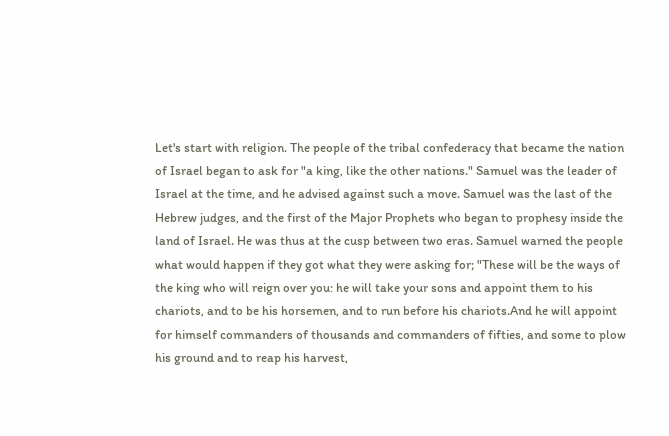Let's start with religion. The people of the tribal confederacy that became the nation of Israel began to ask for "a king, like the other nations." Samuel was the leader of Israel at the time, and he advised against such a move. Samuel was the last of the Hebrew judges, and the first of the Major Prophets who began to prophesy inside the land of Israel. He was thus at the cusp between two eras. Samuel warned the people what would happen if they got what they were asking for; "These will be the ways of the king who will reign over you: he will take your sons and appoint them to his chariots, and to be his horsemen, and to run before his chariots.And he will appoint for himself commanders of thousands and commanders of fifties, and some to plow his ground and to reap his harvest,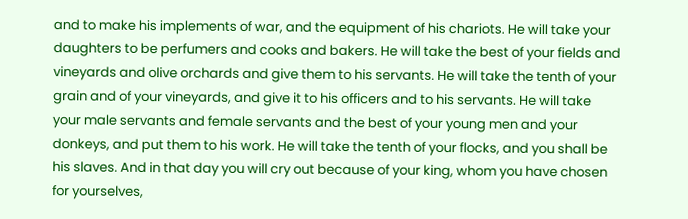and to make his implements of war, and the equipment of his chariots. He will take your daughters to be perfumers and cooks and bakers. He will take the best of your fields and vineyards and olive orchards and give them to his servants. He will take the tenth of your grain and of your vineyards, and give it to his officers and to his servants. He will take your male servants and female servants and the best of your young men and your donkeys, and put them to his work. He will take the tenth of your flocks, and you shall be his slaves. And in that day you will cry out because of your king, whom you have chosen for yourselves,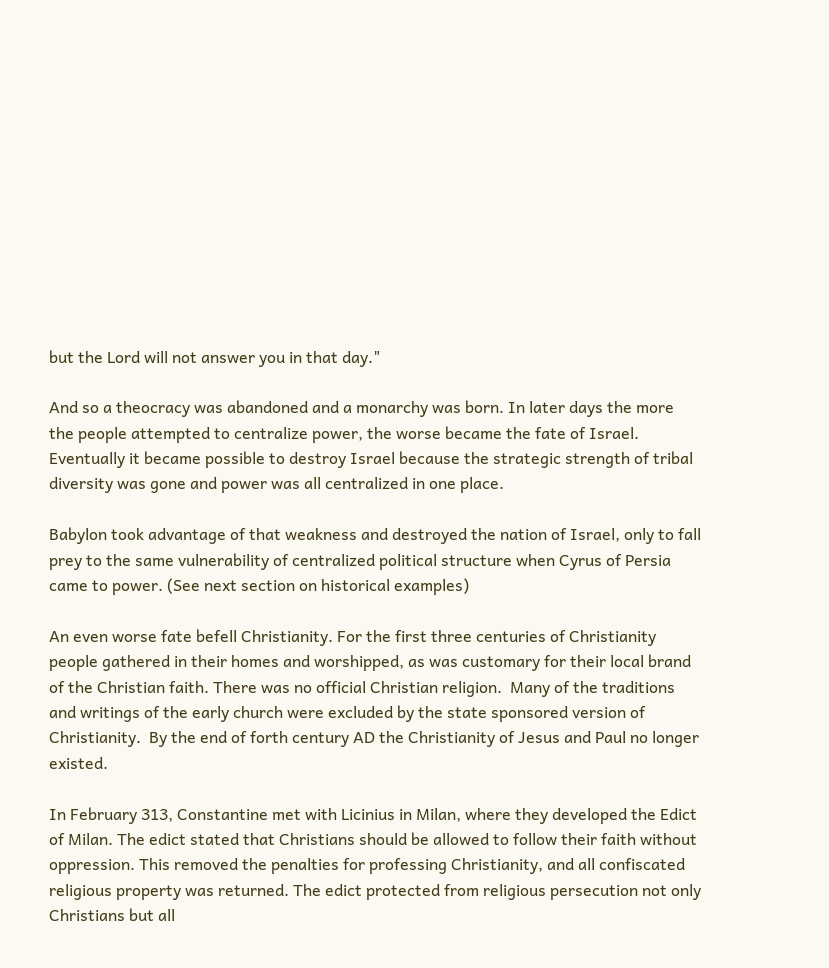but the Lord will not answer you in that day."

And so a theocracy was abandoned and a monarchy was born. In later days the more the people attempted to centralize power, the worse became the fate of Israel. Eventually it became possible to destroy Israel because the strategic strength of tribal diversity was gone and power was all centralized in one place.

Babylon took advantage of that weakness and destroyed the nation of Israel, only to fall prey to the same vulnerability of centralized political structure when Cyrus of Persia came to power. (See next section on historical examples)

An even worse fate befell Christianity. For the first three centuries of Christianity people gathered in their homes and worshipped, as was customary for their local brand of the Christian faith. There was no official Christian religion.  Many of the traditions and writings of the early church were excluded by the state sponsored version of Christianity.  By the end of forth century AD the Christianity of Jesus and Paul no longer existed.

In February 313, Constantine met with Licinius in Milan, where they developed the Edict of Milan. The edict stated that Christians should be allowed to follow their faith without oppression. This removed the penalties for professing Christianity, and all confiscated religious property was returned. The edict protected from religious persecution not only Christians but all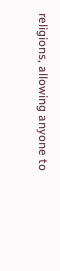religions, allowing anyone to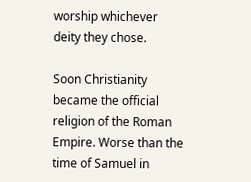worship whichever deity they chose.

Soon Christianity became the official religion of the Roman Empire. Worse than the time of Samuel in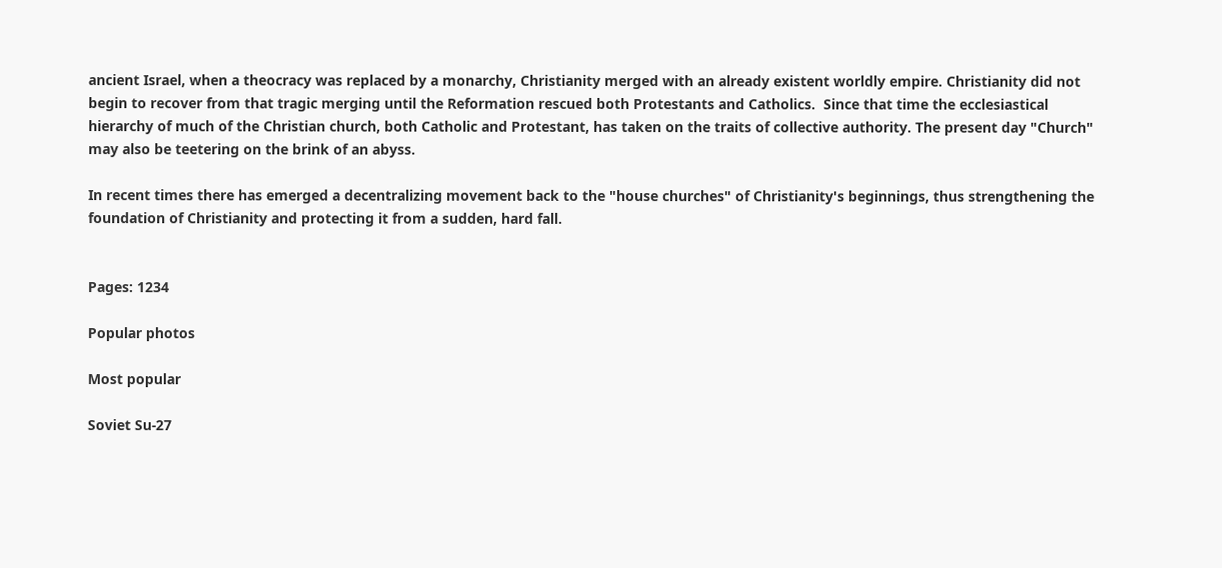ancient Israel, when a theocracy was replaced by a monarchy, Christianity merged with an already existent worldly empire. Christianity did not begin to recover from that tragic merging until the Reformation rescued both Protestants and Catholics.  Since that time the ecclesiastical hierarchy of much of the Christian church, both Catholic and Protestant, has taken on the traits of collective authority. The present day "Church" may also be teetering on the brink of an abyss.

In recent times there has emerged a decentralizing movement back to the "house churches" of Christianity's beginnings, thus strengthening the foundation of Christianity and protecting it from a sudden, hard fall.


Pages: 1234

Popular photos

Most popular

Soviet Su-27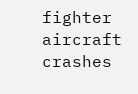fighter aircraft crashes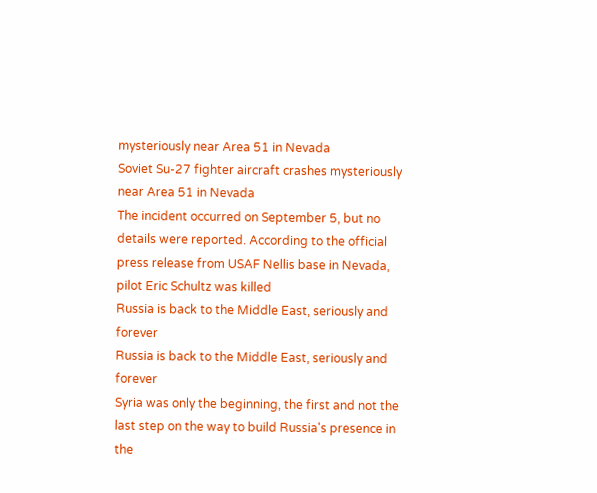mysteriously near Area 51 in Nevada
Soviet Su-27 fighter aircraft crashes mysteriously near Area 51 in Nevada
The incident occurred on September 5, but no details were reported. According to the official press release from USAF Nellis base in Nevada, pilot Eric Schultz was killed
Russia is back to the Middle East, seriously and forever
Russia is back to the Middle East, seriously and forever
Syria was only the beginning, the first and not the last step on the way to build Russia's presence in the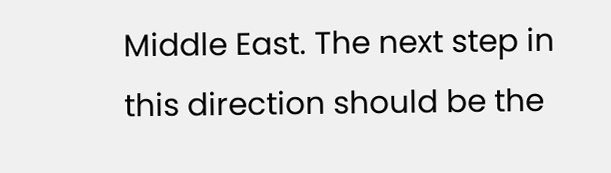Middle East. The next step in this direction should be the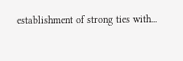establishment of strong ties with...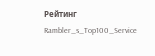Рейтинг Rambler_s_Top100_Service